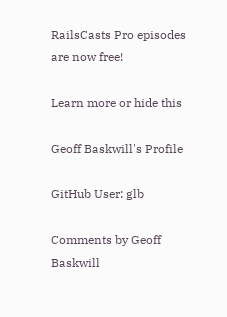RailsCasts Pro episodes are now free!

Learn more or hide this

Geoff Baskwill's Profile

GitHub User: glb

Comments by Geoff Baskwill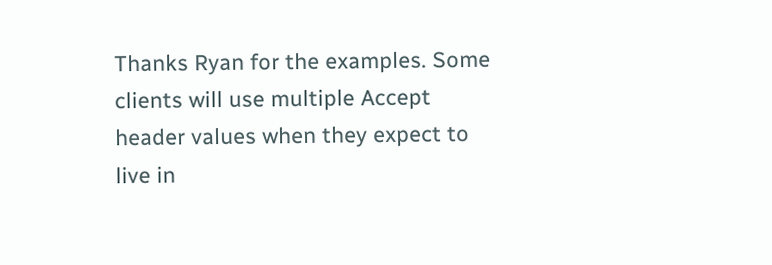Thanks Ryan for the examples. Some clients will use multiple Accept header values when they expect to live in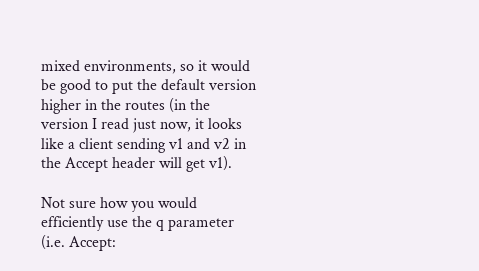mixed environments, so it would be good to put the default version higher in the routes (in the version I read just now, it looks like a client sending v1 and v2 in the Accept header will get v1).

Not sure how you would efficiently use the q parameter (i.e. Accept: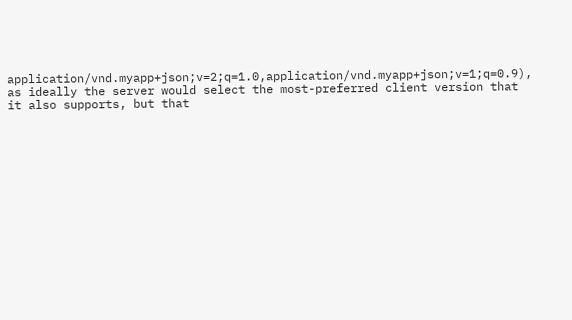application/vnd.myapp+json;v=2;q=1.0,application/vnd.myapp+json;v=1;q=0.9), as ideally the server would select the most-preferred client version that it also supports, but that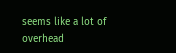seems like a lot of overhead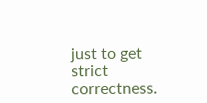just to get strict correctness.